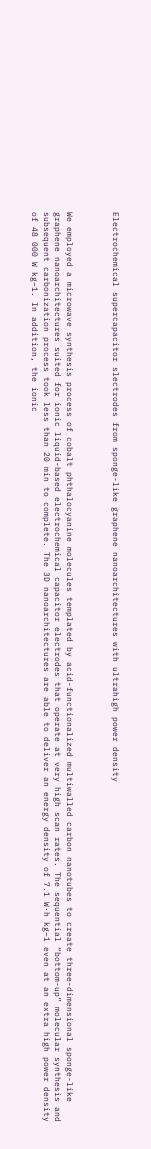Electrochemical supercapacitor slectrodes from sponge-like graphene nanoarchitectures with ultrahigh power density



We employed a microwave synthesis process of cobalt phthalocyanine molecules templated by acid-functionalized multiwalled carbon nanotubes to create three-dimensional sponge-like graphene nanoarchitectures suited for ionic liquid-based electrochemical capacitor electrodes that operate at very high scan rates. The sequential “bottom-up” molecular synthesis and subsequent carbonization process took less than 20 min to complete. The 3D nanoarchitectures are able to deliver an energy density of 7.1 W·h kg–1 even at an extra high power density of 48 000 W kg–1. In addition, the ionic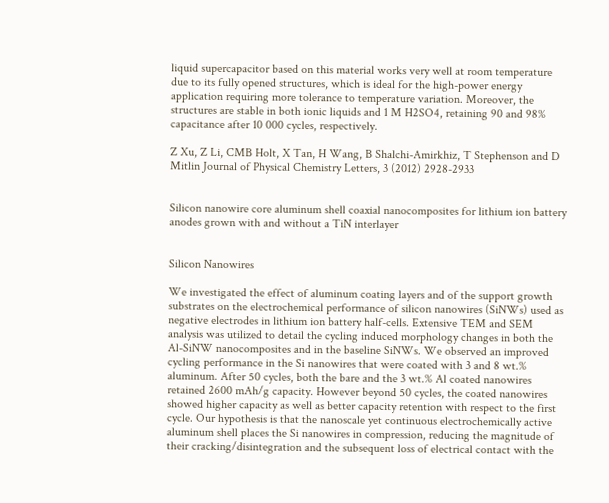liquid supercapacitor based on this material works very well at room temperature due to its fully opened structures, which is ideal for the high-power energy application requiring more tolerance to temperature variation. Moreover, the structures are stable in both ionic liquids and 1 M H2SO4, retaining 90 and 98% capacitance after 10 000 cycles, respectively.

Z Xu, Z Li, CMB Holt, X Tan, H Wang, B Shalchi-Amirkhiz, T Stephenson and D Mitlin Journal of Physical Chemistry Letters, 3 (2012) 2928-2933


Silicon nanowire core aluminum shell coaxial nanocomposites for lithium ion battery anodes grown with and without a TiN interlayer


Silicon Nanowires

We investigated the effect of aluminum coating layers and of the support growth substrates on the electrochemical performance of silicon nanowires (SiNWs) used as negative electrodes in lithium ion battery half-cells. Extensive TEM and SEM analysis was utilized to detail the cycling induced morphology changes in both the Al-SiNW nanocomposites and in the baseline SiNWs. We observed an improved cycling performance in the Si nanowires that were coated with 3 and 8 wt.% aluminum. After 50 cycles, both the bare and the 3 wt.% Al coated nanowires retained 2600 mAh/g capacity. However beyond 50 cycles, the coated nanowires showed higher capacity as well as better capacity retention with respect to the first cycle. Our hypothesis is that the nanoscale yet continuous electrochemically active aluminum shell places the Si nanowires in compression, reducing the magnitude of their cracking/disintegration and the subsequent loss of electrical contact with the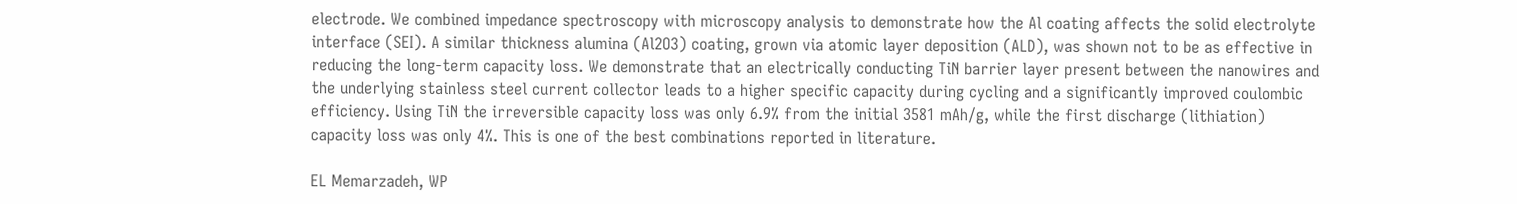electrode. We combined impedance spectroscopy with microscopy analysis to demonstrate how the Al coating affects the solid electrolyte interface (SEI). A similar thickness alumina (Al2O3) coating, grown via atomic layer deposition (ALD), was shown not to be as effective in reducing the long-term capacity loss. We demonstrate that an electrically conducting TiN barrier layer present between the nanowires and the underlying stainless steel current collector leads to a higher specific capacity during cycling and a significantly improved coulombic efficiency. Using TiN the irreversible capacity loss was only 6.9% from the initial 3581 mAh/g, while the first discharge (lithiation) capacity loss was only 4%. This is one of the best combinations reported in literature.

EL Memarzadeh, WP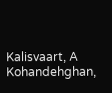Kalisvaart, A Kohandehghan,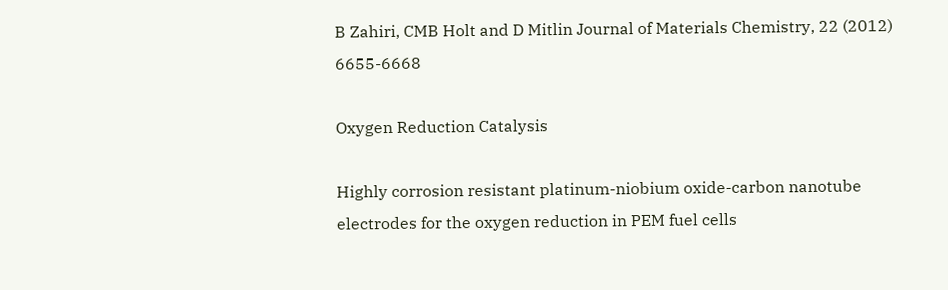B Zahiri, CMB Holt and D Mitlin Journal of Materials Chemistry, 22 (2012) 6655-6668

Oxygen Reduction Catalysis

Highly corrosion resistant platinum-niobium oxide-carbon nanotube electrodes for the oxygen reduction in PEM fuel cells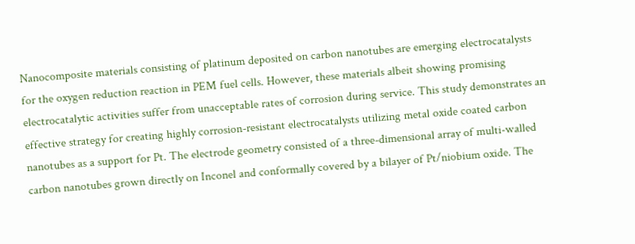Nanocomposite materials consisting of platinum deposited on carbon nanotubes are emerging electrocatalysts for the oxygen reduction reaction in PEM fuel cells. However, these materials albeit showing promising electrocatalytic activities suffer from unacceptable rates of corrosion during service. This study demonstrates an effective strategy for creating highly corrosion-resistant electrocatalysts utilizing metal oxide coated carbon nanotubes as a support for Pt. The electrode geometry consisted of a three-dimensional array of multi-walled carbon nanotubes grown directly on Inconel and conformally covered by a bilayer of Pt/niobium oxide. The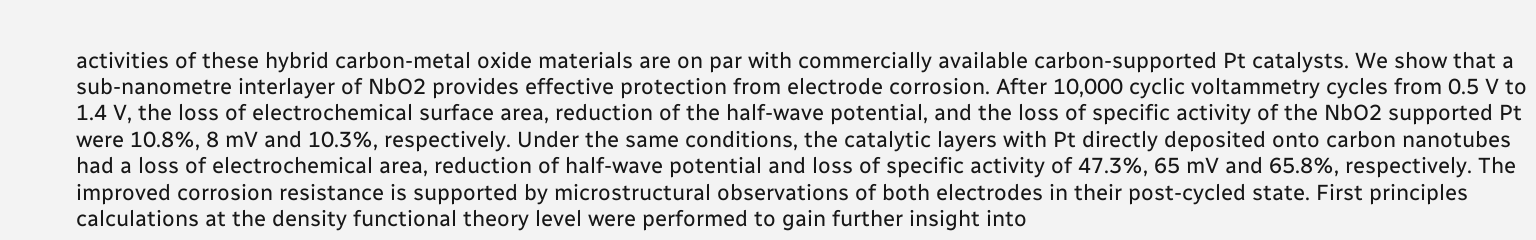activities of these hybrid carbon-metal oxide materials are on par with commercially available carbon-supported Pt catalysts. We show that a sub-nanometre interlayer of NbO2 provides effective protection from electrode corrosion. After 10,000 cyclic voltammetry cycles from 0.5 V to 1.4 V, the loss of electrochemical surface area, reduction of the half-wave potential, and the loss of specific activity of the NbO2 supported Pt were 10.8%, 8 mV and 10.3%, respectively. Under the same conditions, the catalytic layers with Pt directly deposited onto carbon nanotubes had a loss of electrochemical area, reduction of half-wave potential and loss of specific activity of 47.3%, 65 mV and 65.8%, respectively. The improved corrosion resistance is supported by microstructural observations of both electrodes in their post-cycled state. First principles calculations at the density functional theory level were performed to gain further insight into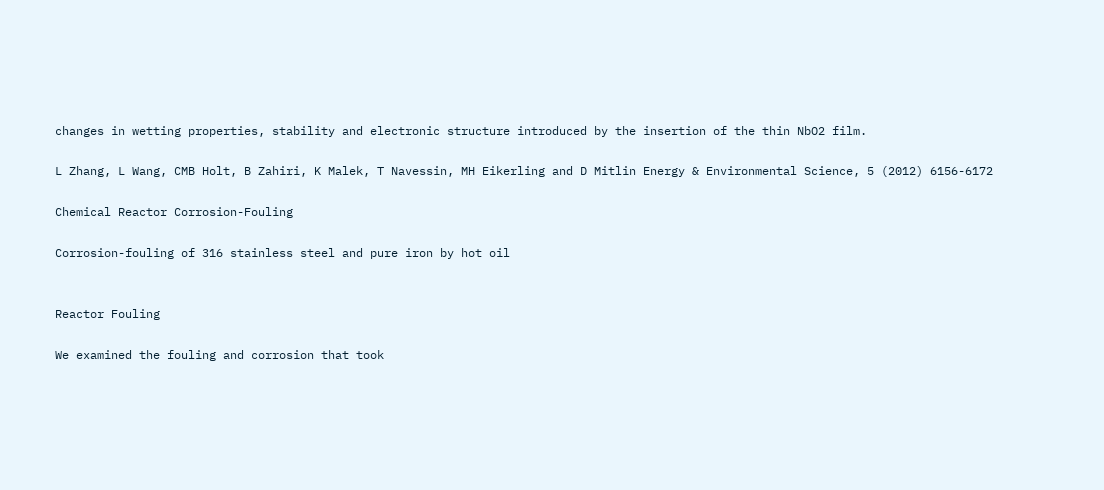changes in wetting properties, stability and electronic structure introduced by the insertion of the thin NbO2 film.

L Zhang, L Wang, CMB Holt, B Zahiri, K Malek, T Navessin, MH Eikerling and D Mitlin Energy & Environmental Science, 5 (2012) 6156-6172

Chemical Reactor Corrosion-Fouling

Corrosion-fouling of 316 stainless steel and pure iron by hot oil


Reactor Fouling

We examined the fouling and corrosion that took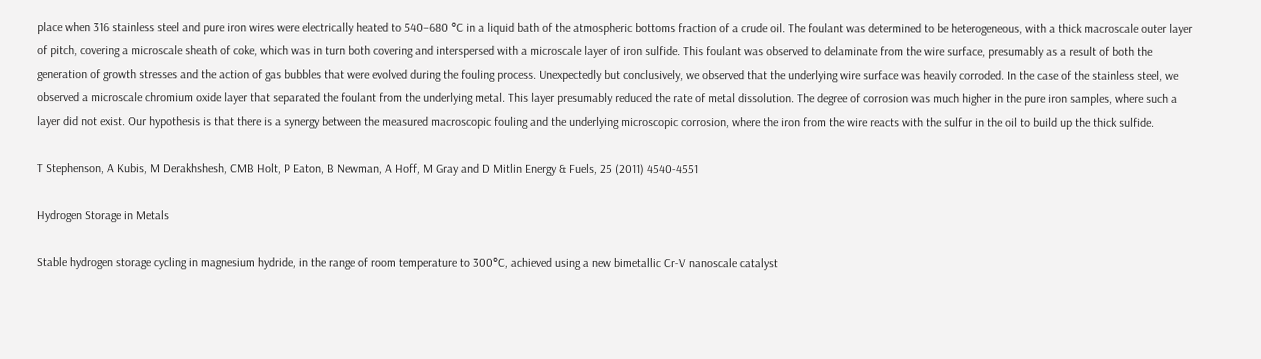place when 316 stainless steel and pure iron wires were electrically heated to 540–680 °C in a liquid bath of the atmospheric bottoms fraction of a crude oil. The foulant was determined to be heterogeneous, with a thick macroscale outer layer of pitch, covering a microscale sheath of coke, which was in turn both covering and interspersed with a microscale layer of iron sulfide. This foulant was observed to delaminate from the wire surface, presumably as a result of both the generation of growth stresses and the action of gas bubbles that were evolved during the fouling process. Unexpectedly but conclusively, we observed that the underlying wire surface was heavily corroded. In the case of the stainless steel, we observed a microscale chromium oxide layer that separated the foulant from the underlying metal. This layer presumably reduced the rate of metal dissolution. The degree of corrosion was much higher in the pure iron samples, where such a layer did not exist. Our hypothesis is that there is a synergy between the measured macroscopic fouling and the underlying microscopic corrosion, where the iron from the wire reacts with the sulfur in the oil to build up the thick sulfide.

T Stephenson, A Kubis, M Derakhshesh, CMB Holt, P Eaton, B Newman, A Hoff, M Gray and D Mitlin Energy & Fuels, 25 (2011) 4540-4551

Hydrogen Storage in Metals

Stable hydrogen storage cycling in magnesium hydride, in the range of room temperature to 300°C, achieved using a new bimetallic Cr-V nanoscale catalyst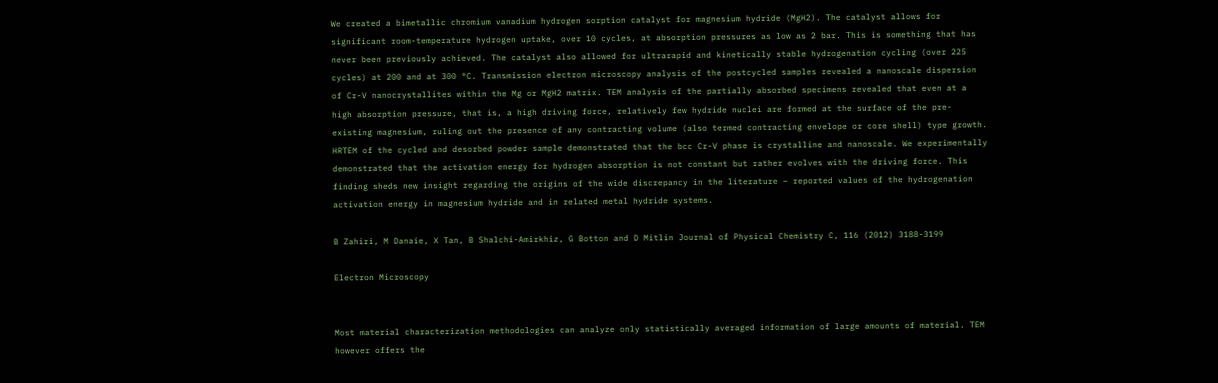We created a bimetallic chromium vanadium hydrogen sorption catalyst for magnesium hydride (MgH2). The catalyst allows for significant room-temperature hydrogen uptake, over 10 cycles, at absorption pressures as low as 2 bar. This is something that has never been previously achieved. The catalyst also allowed for ultrarapid and kinetically stable hydrogenation cycling (over 225 cycles) at 200 and at 300 °C. Transmission electron microscopy analysis of the postcycled samples revealed a nanoscale dispersion of Cr-V nanocrystallites within the Mg or MgH2 matrix. TEM analysis of the partially absorbed specimens revealed that even at a high absorption pressure, that is, a high driving force, relatively few hydride nuclei are formed at the surface of the pre-existing magnesium, ruling out the presence of any contracting volume (also termed contracting envelope or core shell) type growth. HRTEM of the cycled and desorbed powder sample demonstrated that the bcc Cr-V phase is crystalline and nanoscale. We experimentally demonstrated that the activation energy for hydrogen absorption is not constant but rather evolves with the driving force. This finding sheds new insight regarding the origins of the wide discrepancy in the literature – reported values of the hydrogenation activation energy in magnesium hydride and in related metal hydride systems.

B Zahiri, M Danaie, X Tan, B Shalchi-Amirkhiz, G Botton and D Mitlin Journal of Physical Chemistry C, 116 (2012) 3188-3199

Electron Microscopy


Most material characterization methodologies can analyze only statistically averaged information of large amounts of material. TEM however offers the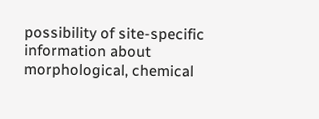possibility of site-specific information about morphological, chemical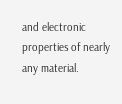and electronic properties of nearly any material.